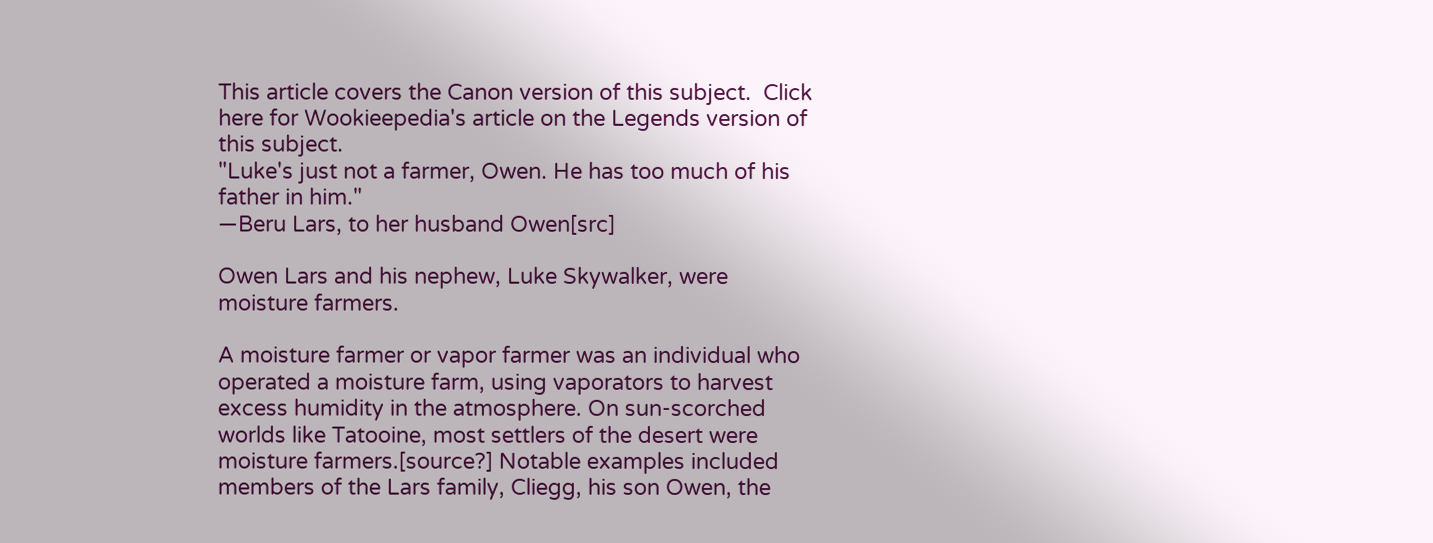This article covers the Canon version of this subject.  Click here for Wookieepedia's article on the Legends version of this subject.
"Luke's just not a farmer, Owen. He has too much of his father in him."
―Beru Lars, to her husband Owen[src]

Owen Lars and his nephew, Luke Skywalker, were moisture farmers.

A moisture farmer or vapor farmer was an individual who operated a moisture farm, using vaporators to harvest excess humidity in the atmosphere. On sun-scorched worlds like Tatooine, most settlers of the desert were moisture farmers.[source?] Notable examples included members of the Lars family, Cliegg, his son Owen, the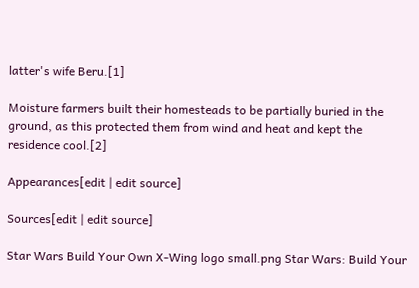latter's wife Beru.[1]

Moisture farmers built their homesteads to be partially buried in the ground, as this protected them from wind and heat and kept the residence cool.[2]

Appearances[edit | edit source]

Sources[edit | edit source]

Star Wars Build Your Own X-Wing logo small.png Star Wars: Build Your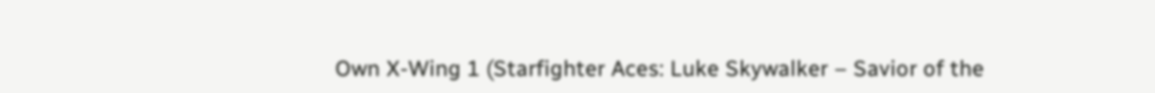Own X-Wing 1 (Starfighter Aces: Luke Skywalker – Savior of the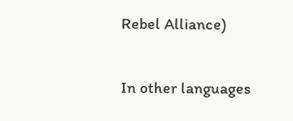Rebel Alliance)

In other languages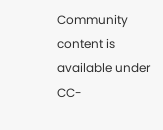Community content is available under CC-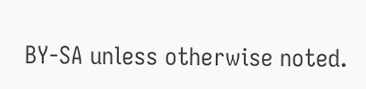BY-SA unless otherwise noted.